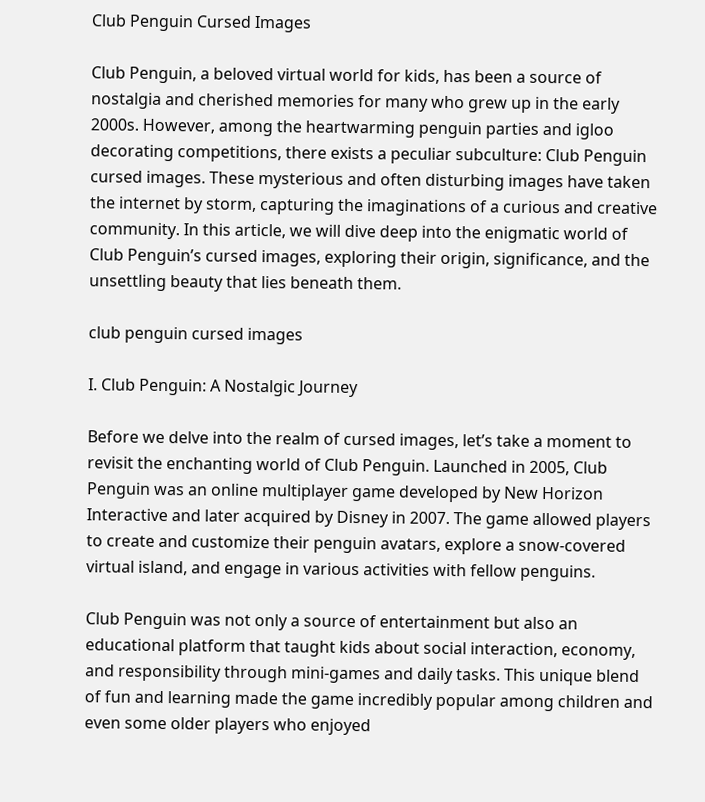Club Penguin Cursed Images

Club Penguin, a beloved virtual world for kids, has been a source of nostalgia and cherished memories for many who grew up in the early 2000s. However, among the heartwarming penguin parties and igloo decorating competitions, there exists a peculiar subculture: Club Penguin cursed images. These mysterious and often disturbing images have taken the internet by storm, capturing the imaginations of a curious and creative community. In this article, we will dive deep into the enigmatic world of Club Penguin’s cursed images, exploring their origin, significance, and the unsettling beauty that lies beneath them.

club penguin cursed images

I. Club Penguin: A Nostalgic Journey

Before we delve into the realm of cursed images, let’s take a moment to revisit the enchanting world of Club Penguin. Launched in 2005, Club Penguin was an online multiplayer game developed by New Horizon Interactive and later acquired by Disney in 2007. The game allowed players to create and customize their penguin avatars, explore a snow-covered virtual island, and engage in various activities with fellow penguins.

Club Penguin was not only a source of entertainment but also an educational platform that taught kids about social interaction, economy, and responsibility through mini-games and daily tasks. This unique blend of fun and learning made the game incredibly popular among children and even some older players who enjoyed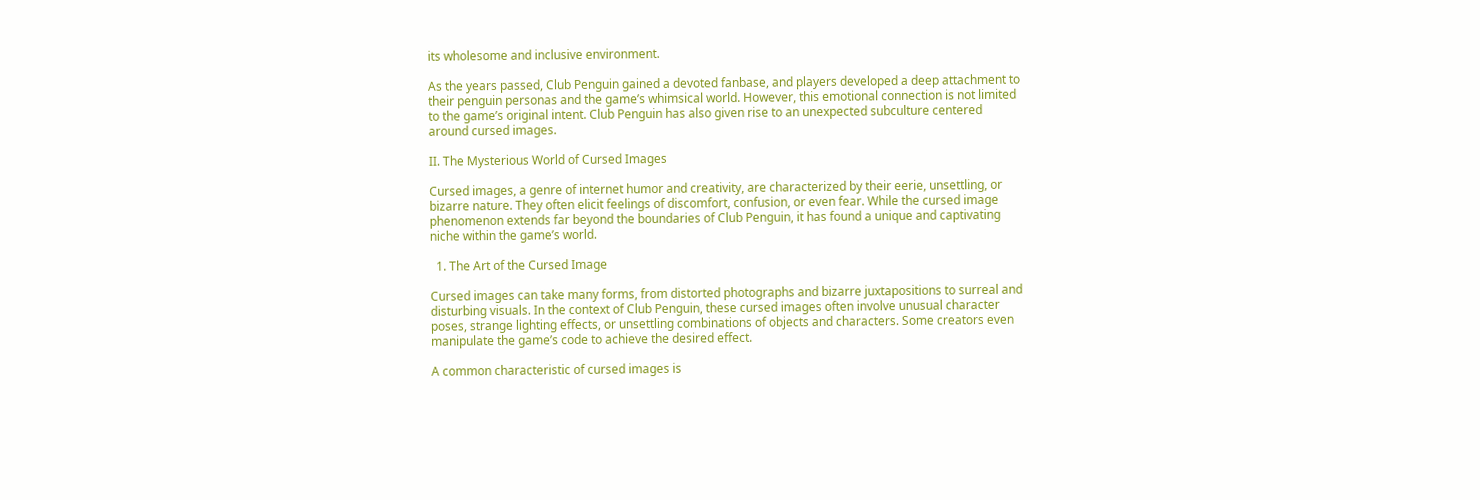its wholesome and inclusive environment.

As the years passed, Club Penguin gained a devoted fanbase, and players developed a deep attachment to their penguin personas and the game’s whimsical world. However, this emotional connection is not limited to the game’s original intent. Club Penguin has also given rise to an unexpected subculture centered around cursed images.

II. The Mysterious World of Cursed Images

Cursed images, a genre of internet humor and creativity, are characterized by their eerie, unsettling, or bizarre nature. They often elicit feelings of discomfort, confusion, or even fear. While the cursed image phenomenon extends far beyond the boundaries of Club Penguin, it has found a unique and captivating niche within the game’s world.

  1. The Art of the Cursed Image

Cursed images can take many forms, from distorted photographs and bizarre juxtapositions to surreal and disturbing visuals. In the context of Club Penguin, these cursed images often involve unusual character poses, strange lighting effects, or unsettling combinations of objects and characters. Some creators even manipulate the game’s code to achieve the desired effect.

A common characteristic of cursed images is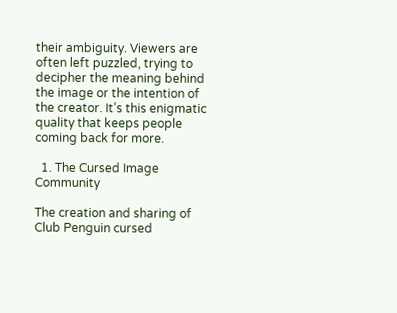their ambiguity. Viewers are often left puzzled, trying to decipher the meaning behind the image or the intention of the creator. It’s this enigmatic quality that keeps people coming back for more.

  1. The Cursed Image Community

The creation and sharing of Club Penguin cursed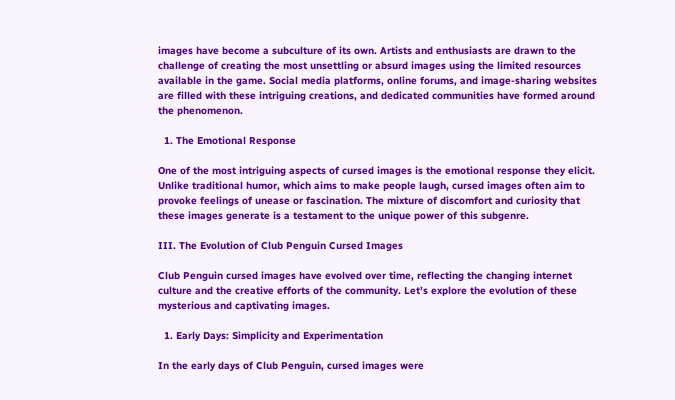images have become a subculture of its own. Artists and enthusiasts are drawn to the challenge of creating the most unsettling or absurd images using the limited resources available in the game. Social media platforms, online forums, and image-sharing websites are filled with these intriguing creations, and dedicated communities have formed around the phenomenon.

  1. The Emotional Response

One of the most intriguing aspects of cursed images is the emotional response they elicit. Unlike traditional humor, which aims to make people laugh, cursed images often aim to provoke feelings of unease or fascination. The mixture of discomfort and curiosity that these images generate is a testament to the unique power of this subgenre.

III. The Evolution of Club Penguin Cursed Images

Club Penguin cursed images have evolved over time, reflecting the changing internet culture and the creative efforts of the community. Let’s explore the evolution of these mysterious and captivating images.

  1. Early Days: Simplicity and Experimentation

In the early days of Club Penguin, cursed images were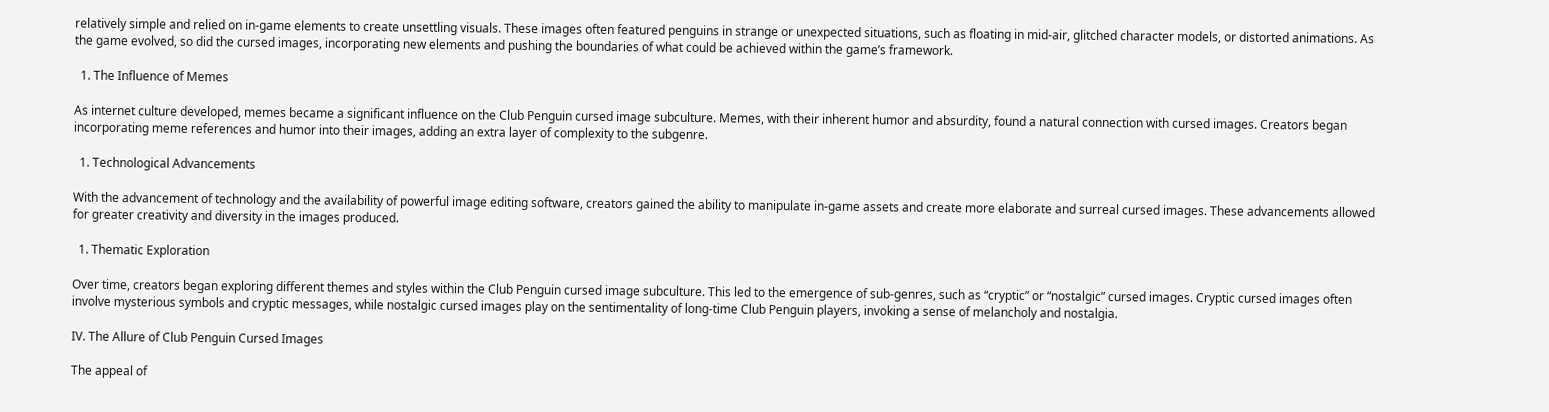relatively simple and relied on in-game elements to create unsettling visuals. These images often featured penguins in strange or unexpected situations, such as floating in mid-air, glitched character models, or distorted animations. As the game evolved, so did the cursed images, incorporating new elements and pushing the boundaries of what could be achieved within the game’s framework.

  1. The Influence of Memes

As internet culture developed, memes became a significant influence on the Club Penguin cursed image subculture. Memes, with their inherent humor and absurdity, found a natural connection with cursed images. Creators began incorporating meme references and humor into their images, adding an extra layer of complexity to the subgenre.

  1. Technological Advancements

With the advancement of technology and the availability of powerful image editing software, creators gained the ability to manipulate in-game assets and create more elaborate and surreal cursed images. These advancements allowed for greater creativity and diversity in the images produced.

  1. Thematic Exploration

Over time, creators began exploring different themes and styles within the Club Penguin cursed image subculture. This led to the emergence of sub-genres, such as “cryptic” or “nostalgic” cursed images. Cryptic cursed images often involve mysterious symbols and cryptic messages, while nostalgic cursed images play on the sentimentality of long-time Club Penguin players, invoking a sense of melancholy and nostalgia.

IV. The Allure of Club Penguin Cursed Images

The appeal of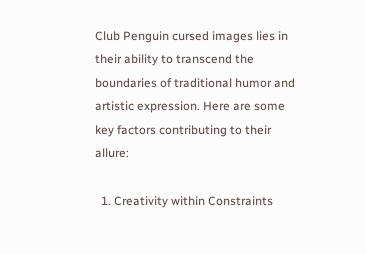Club Penguin cursed images lies in their ability to transcend the boundaries of traditional humor and artistic expression. Here are some key factors contributing to their allure:

  1. Creativity within Constraints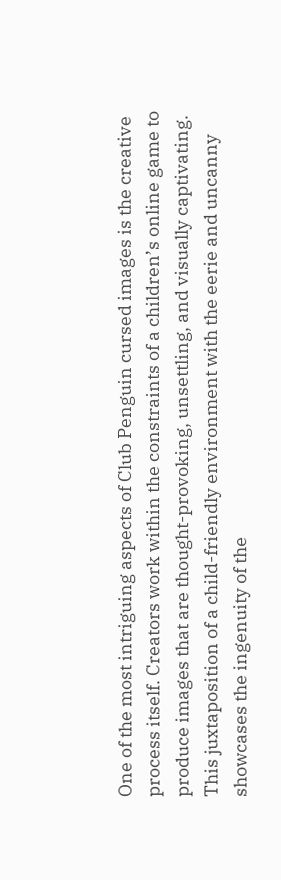One of the most intriguing aspects of Club Penguin cursed images is the creative process itself. Creators work within the constraints of a children’s online game to produce images that are thought-provoking, unsettling, and visually captivating. This juxtaposition of a child-friendly environment with the eerie and uncanny showcases the ingenuity of the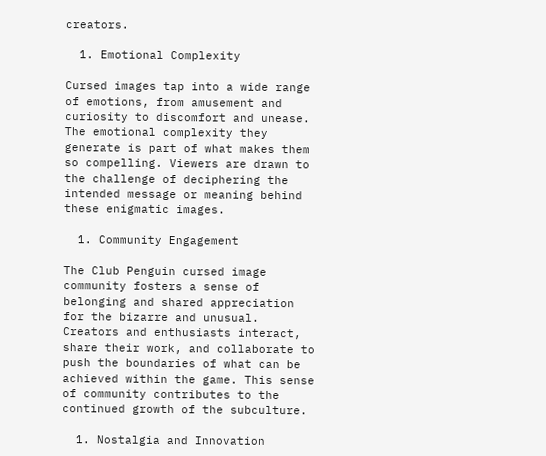creators.

  1. Emotional Complexity

Cursed images tap into a wide range of emotions, from amusement and curiosity to discomfort and unease. The emotional complexity they generate is part of what makes them so compelling. Viewers are drawn to the challenge of deciphering the intended message or meaning behind these enigmatic images.

  1. Community Engagement

The Club Penguin cursed image community fosters a sense of belonging and shared appreciation for the bizarre and unusual. Creators and enthusiasts interact, share their work, and collaborate to push the boundaries of what can be achieved within the game. This sense of community contributes to the continued growth of the subculture.

  1. Nostalgia and Innovation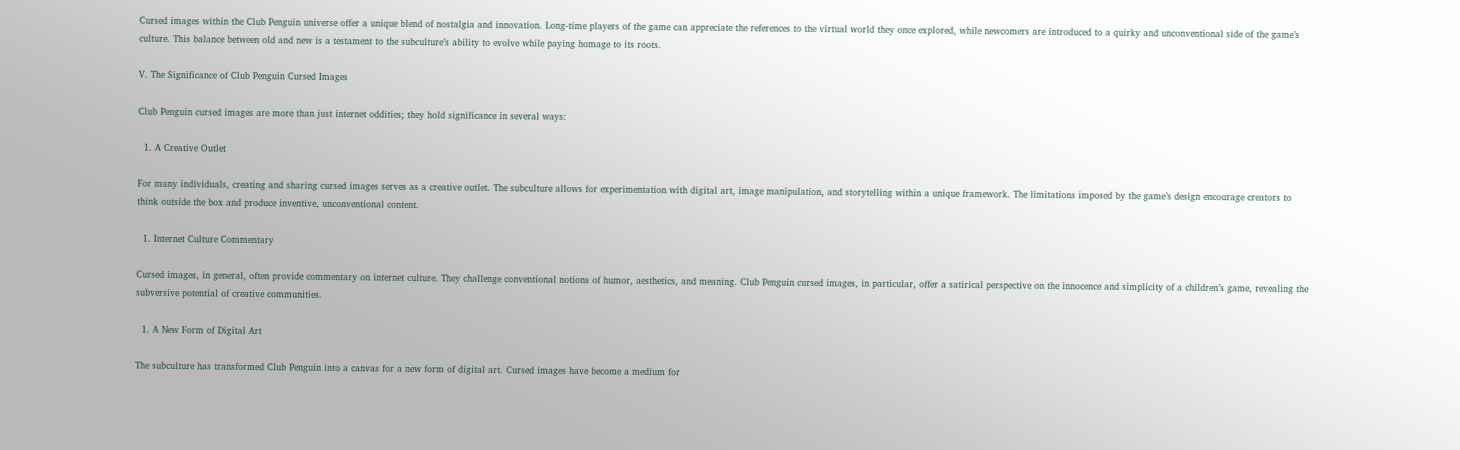Cursed images within the Club Penguin universe offer a unique blend of nostalgia and innovation. Long-time players of the game can appreciate the references to the virtual world they once explored, while newcomers are introduced to a quirky and unconventional side of the game’s culture. This balance between old and new is a testament to the subculture’s ability to evolve while paying homage to its roots.

V. The Significance of Club Penguin Cursed Images

Club Penguin cursed images are more than just internet oddities; they hold significance in several ways:

  1. A Creative Outlet

For many individuals, creating and sharing cursed images serves as a creative outlet. The subculture allows for experimentation with digital art, image manipulation, and storytelling within a unique framework. The limitations imposed by the game’s design encourage creators to think outside the box and produce inventive, unconventional content.

  1. Internet Culture Commentary

Cursed images, in general, often provide commentary on internet culture. They challenge conventional notions of humor, aesthetics, and meaning. Club Penguin cursed images, in particular, offer a satirical perspective on the innocence and simplicity of a children’s game, revealing the subversive potential of creative communities.

  1. A New Form of Digital Art

The subculture has transformed Club Penguin into a canvas for a new form of digital art. Cursed images have become a medium for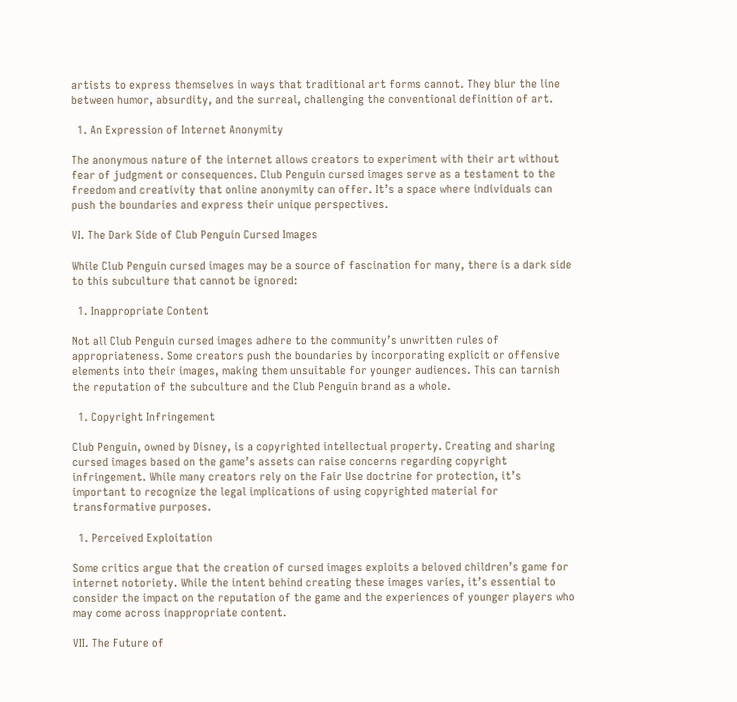artists to express themselves in ways that traditional art forms cannot. They blur the line between humor, absurdity, and the surreal, challenging the conventional definition of art.

  1. An Expression of Internet Anonymity

The anonymous nature of the internet allows creators to experiment with their art without fear of judgment or consequences. Club Penguin cursed images serve as a testament to the freedom and creativity that online anonymity can offer. It’s a space where individuals can push the boundaries and express their unique perspectives.

VI. The Dark Side of Club Penguin Cursed Images

While Club Penguin cursed images may be a source of fascination for many, there is a dark side to this subculture that cannot be ignored:

  1. Inappropriate Content

Not all Club Penguin cursed images adhere to the community’s unwritten rules of appropriateness. Some creators push the boundaries by incorporating explicit or offensive elements into their images, making them unsuitable for younger audiences. This can tarnish the reputation of the subculture and the Club Penguin brand as a whole.

  1. Copyright Infringement

Club Penguin, owned by Disney, is a copyrighted intellectual property. Creating and sharing cursed images based on the game’s assets can raise concerns regarding copyright infringement. While many creators rely on the Fair Use doctrine for protection, it’s important to recognize the legal implications of using copyrighted material for transformative purposes.

  1. Perceived Exploitation

Some critics argue that the creation of cursed images exploits a beloved children’s game for internet notoriety. While the intent behind creating these images varies, it’s essential to consider the impact on the reputation of the game and the experiences of younger players who may come across inappropriate content.

VII. The Future of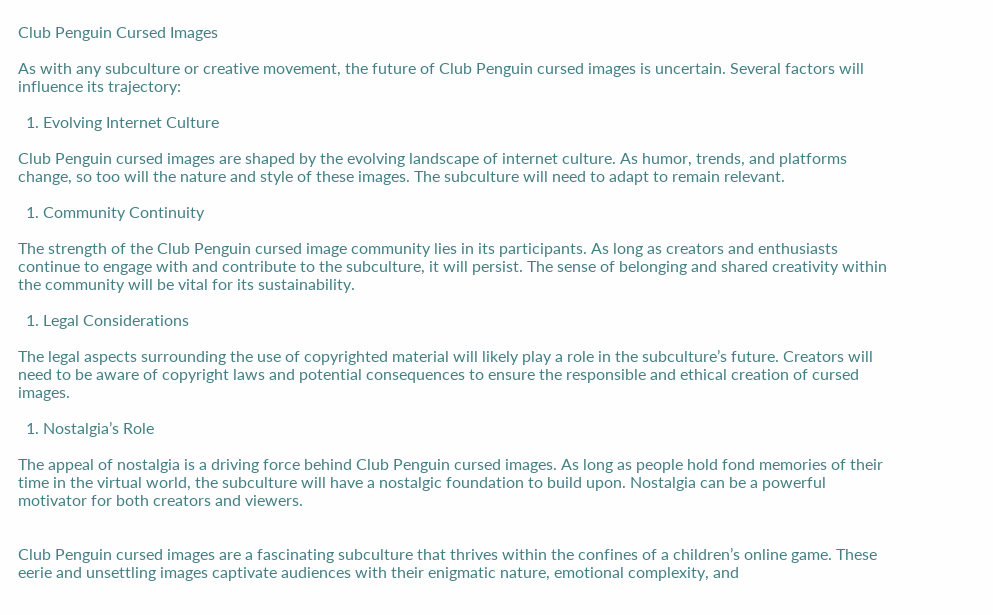Club Penguin Cursed Images

As with any subculture or creative movement, the future of Club Penguin cursed images is uncertain. Several factors will influence its trajectory:

  1. Evolving Internet Culture

Club Penguin cursed images are shaped by the evolving landscape of internet culture. As humor, trends, and platforms change, so too will the nature and style of these images. The subculture will need to adapt to remain relevant.

  1. Community Continuity

The strength of the Club Penguin cursed image community lies in its participants. As long as creators and enthusiasts continue to engage with and contribute to the subculture, it will persist. The sense of belonging and shared creativity within the community will be vital for its sustainability.

  1. Legal Considerations

The legal aspects surrounding the use of copyrighted material will likely play a role in the subculture’s future. Creators will need to be aware of copyright laws and potential consequences to ensure the responsible and ethical creation of cursed images.

  1. Nostalgia’s Role

The appeal of nostalgia is a driving force behind Club Penguin cursed images. As long as people hold fond memories of their time in the virtual world, the subculture will have a nostalgic foundation to build upon. Nostalgia can be a powerful motivator for both creators and viewers.


Club Penguin cursed images are a fascinating subculture that thrives within the confines of a children’s online game. These eerie and unsettling images captivate audiences with their enigmatic nature, emotional complexity, and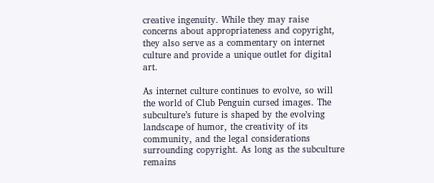creative ingenuity. While they may raise concerns about appropriateness and copyright, they also serve as a commentary on internet culture and provide a unique outlet for digital art.

As internet culture continues to evolve, so will the world of Club Penguin cursed images. The subculture’s future is shaped by the evolving landscape of humor, the creativity of its community, and the legal considerations surrounding copyright. As long as the subculture remains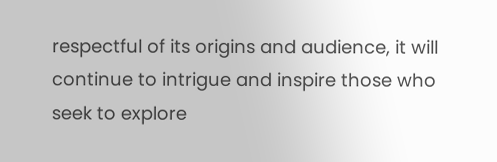respectful of its origins and audience, it will continue to intrigue and inspire those who seek to explore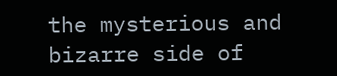the mysterious and bizarre side of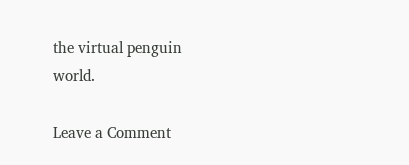the virtual penguin world.

Leave a Comment